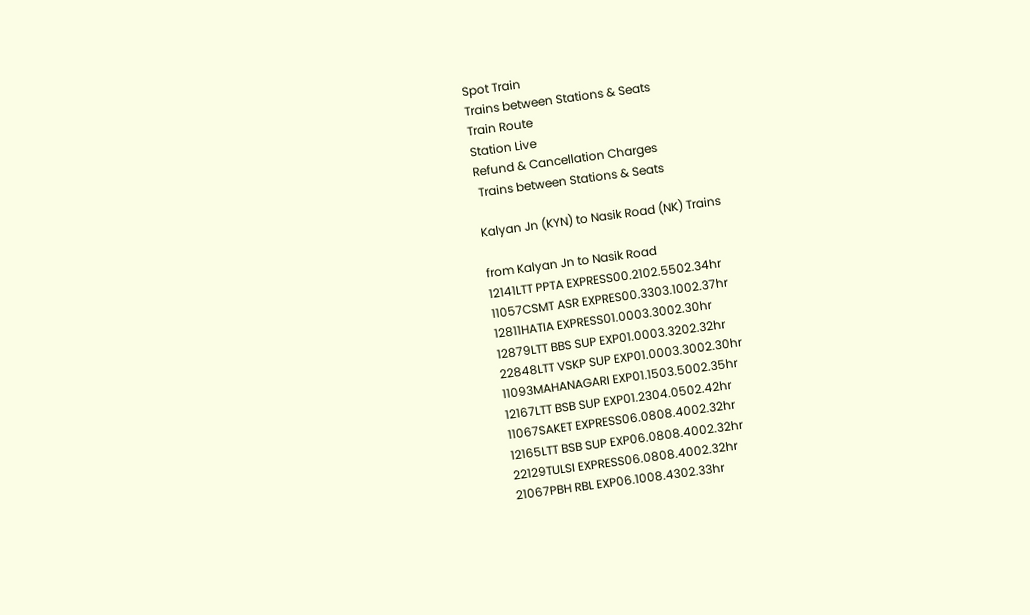Spot Train
Trains between Stations & Seats
Train Route
Station Live
Refund & Cancellation Charges
 Trains between Stations & Seats

Kalyan Jn (KYN) to Nasik Road (NK) Trains

from Kalyan Jn to Nasik Road
12141LTT PPTA EXPRESS00.2102.5502.34hr
11057CSMT ASR EXPRES00.3303.1002.37hr
12811HATIA EXPRESS01.0003.3002.30hr
12879LTT BBS SUP EXP01.0003.3202.32hr
22848LTT VSKP SUP EXP01.0003.3002.30hr
11093MAHANAGARI EXP01.1503.5002.35hr
12167LTT BSB SUP EXP01.2304.0502.42hr
11067SAKET EXPRESS06.0808.4002.32hr
12165LTT BSB SUP EXP06.0808.4002.32hr
22129TULSI EXPRESS06.0808.4002.32hr
21067PBH RBL EXP06.1008.4302.33hr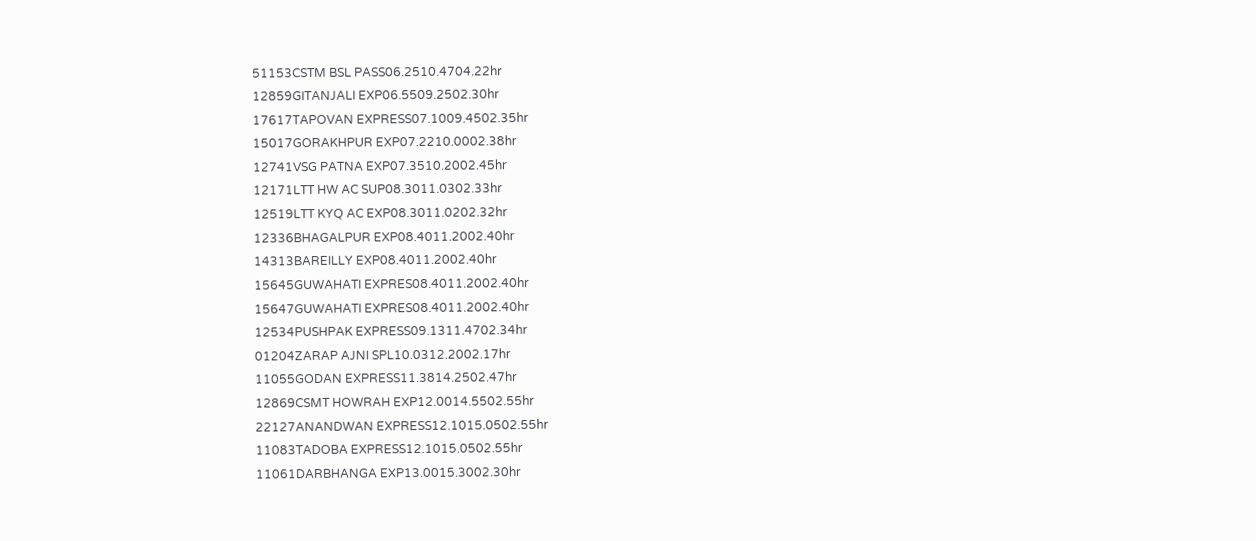51153CSTM BSL PASS06.2510.4704.22hr
12859GITANJALI EXP06.5509.2502.30hr
17617TAPOVAN EXPRESS07.1009.4502.35hr
15017GORAKHPUR EXP07.2210.0002.38hr
12741VSG PATNA EXP07.3510.2002.45hr
12171LTT HW AC SUP08.3011.0302.33hr
12519LTT KYQ AC EXP08.3011.0202.32hr
12336BHAGALPUR EXP08.4011.2002.40hr
14313BAREILLY EXP08.4011.2002.40hr
15645GUWAHATI EXPRES08.4011.2002.40hr
15647GUWAHATI EXPRES08.4011.2002.40hr
12534PUSHPAK EXPRESS09.1311.4702.34hr
01204ZARAP AJNI SPL10.0312.2002.17hr
11055GODAN EXPRESS11.3814.2502.47hr
12869CSMT HOWRAH EXP12.0014.5502.55hr
22127ANANDWAN EXPRESS12.1015.0502.55hr
11083TADOBA EXPRESS12.1015.0502.55hr
11061DARBHANGA EXP13.0015.3002.30hr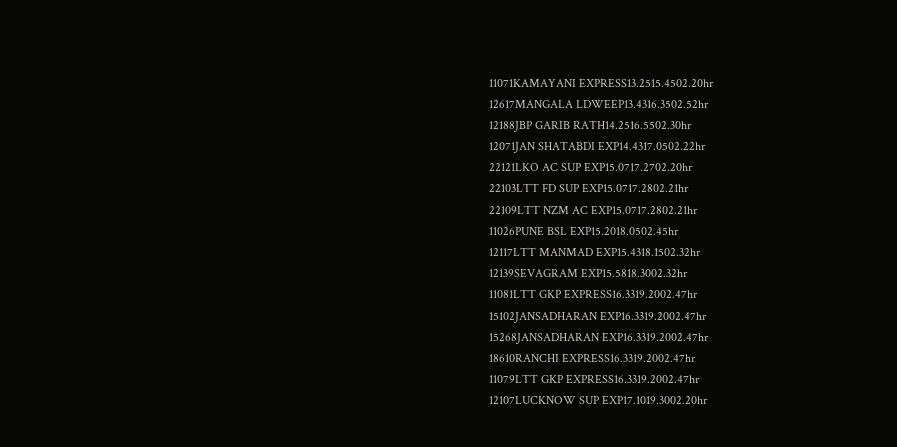11071KAMAYANI EXPRESS13.2515.4502.20hr
12617MANGALA LDWEEP13.4316.3502.52hr
12188JBP GARIB RATH14.2516.5502.30hr
12071JAN SHATABDI EXP14.4317.0502.22hr
22121LKO AC SUP EXP15.0717.2702.20hr
22103LTT FD SUP EXP15.0717.2802.21hr
22109LTT NZM AC EXP15.0717.2802.21hr
11026PUNE BSL EXP15.2018.0502.45hr
12117LTT MANMAD EXP15.4318.1502.32hr
12139SEVAGRAM EXP15.5818.3002.32hr
11081LTT GKP EXPRESS16.3319.2002.47hr
15102JANSADHARAN EXP16.3319.2002.47hr
15268JANSADHARAN EXP16.3319.2002.47hr
18610RANCHI EXPRESS16.3319.2002.47hr
11079LTT GKP EXPRESS16.3319.2002.47hr
12107LUCKNOW SUP EXP17.1019.3002.20hr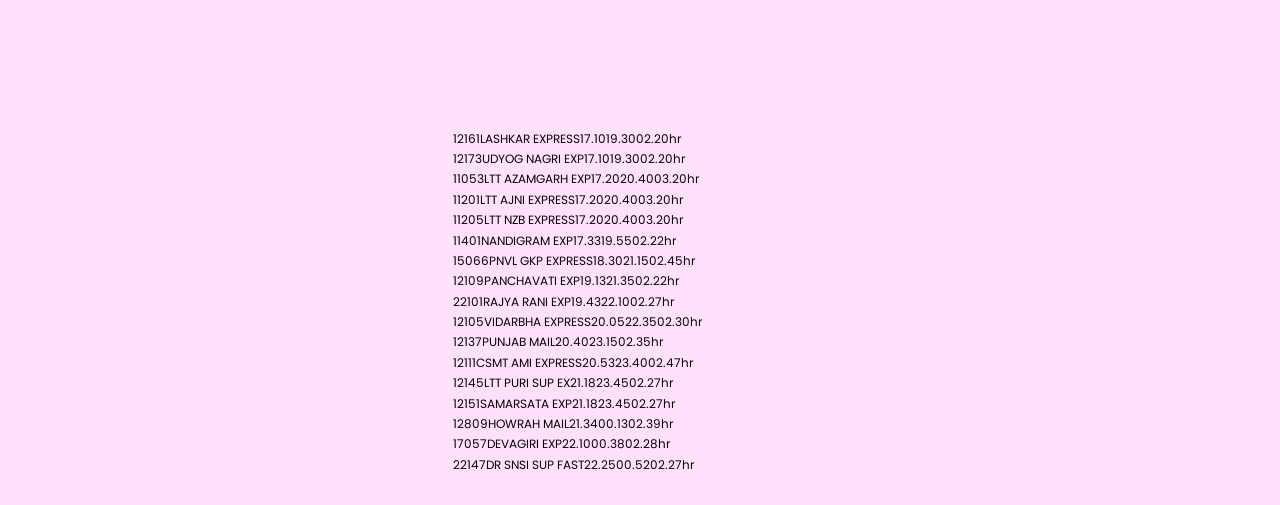12161LASHKAR EXPRESS17.1019.3002.20hr
12173UDYOG NAGRI EXP17.1019.3002.20hr
11053LTT AZAMGARH EXP17.2020.4003.20hr
11201LTT AJNI EXPRESS17.2020.4003.20hr
11205LTT NZB EXPRESS17.2020.4003.20hr
11401NANDIGRAM EXP17.3319.5502.22hr
15066PNVL GKP EXPRESS18.3021.1502.45hr
12109PANCHAVATI EXP19.1321.3502.22hr
22101RAJYA RANI EXP19.4322.1002.27hr
12105VIDARBHA EXPRESS20.0522.3502.30hr
12137PUNJAB MAIL20.4023.1502.35hr
12111CSMT AMI EXPRESS20.5323.4002.47hr
12145LTT PURI SUP EX21.1823.4502.27hr
12151SAMARSATA EXP21.1823.4502.27hr
12809HOWRAH MAIL21.3400.1302.39hr
17057DEVAGIRI EXP22.1000.3802.28hr
22147DR SNSI SUP FAST22.2500.5202.27hr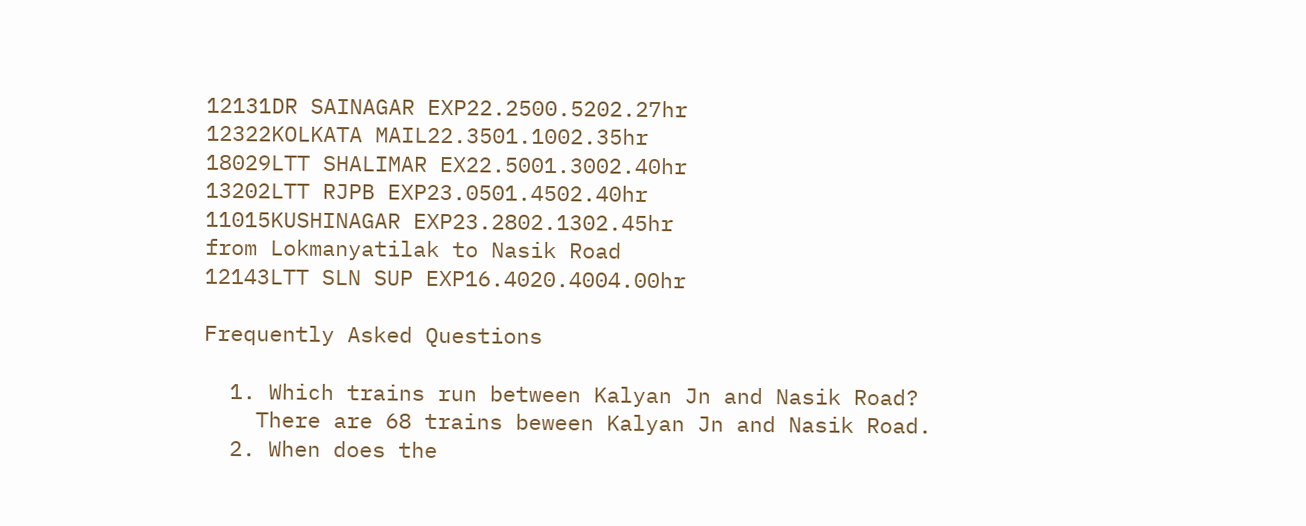12131DR SAINAGAR EXP22.2500.5202.27hr
12322KOLKATA MAIL22.3501.1002.35hr
18029LTT SHALIMAR EX22.5001.3002.40hr
13202LTT RJPB EXP23.0501.4502.40hr
11015KUSHINAGAR EXP23.2802.1302.45hr
from Lokmanyatilak to Nasik Road
12143LTT SLN SUP EXP16.4020.4004.00hr

Frequently Asked Questions

  1. Which trains run between Kalyan Jn and Nasik Road?
    There are 68 trains beween Kalyan Jn and Nasik Road.
  2. When does the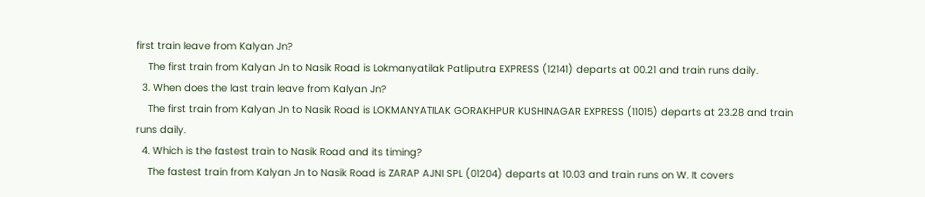first train leave from Kalyan Jn?
    The first train from Kalyan Jn to Nasik Road is Lokmanyatilak Patliputra EXPRESS (12141) departs at 00.21 and train runs daily.
  3. When does the last train leave from Kalyan Jn?
    The first train from Kalyan Jn to Nasik Road is LOKMANYATILAK GORAKHPUR KUSHINAGAR EXPRESS (11015) departs at 23.28 and train runs daily.
  4. Which is the fastest train to Nasik Road and its timing?
    The fastest train from Kalyan Jn to Nasik Road is ZARAP AJNI SPL (01204) departs at 10.03 and train runs on W. It covers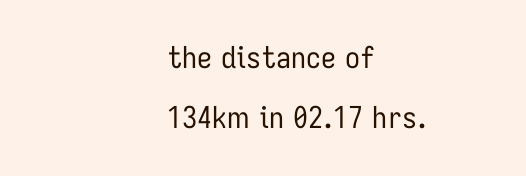the distance of 134km in 02.17 hrs.